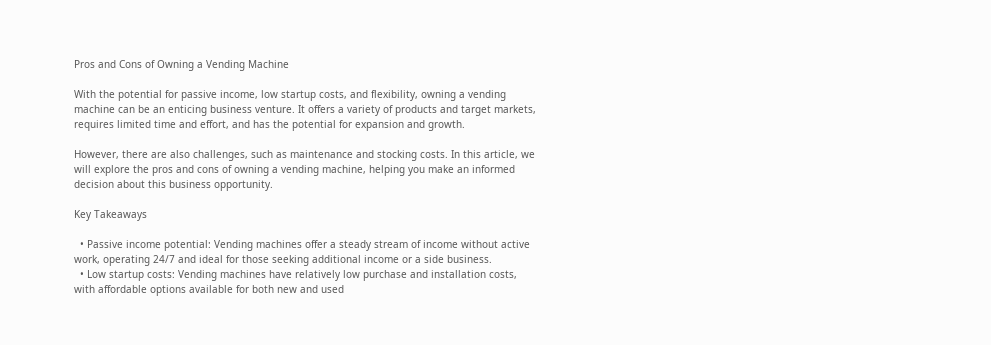Pros and Cons of Owning a Vending Machine

With the potential for passive income, low startup costs, and flexibility, owning a vending machine can be an enticing business venture. It offers a variety of products and target markets, requires limited time and effort, and has the potential for expansion and growth.

However, there are also challenges, such as maintenance and stocking costs. In this article, we will explore the pros and cons of owning a vending machine, helping you make an informed decision about this business opportunity.

Key Takeaways

  • Passive income potential: Vending machines offer a steady stream of income without active work, operating 24/7 and ideal for those seeking additional income or a side business.
  • Low startup costs: Vending machines have relatively low purchase and installation costs, with affordable options available for both new and used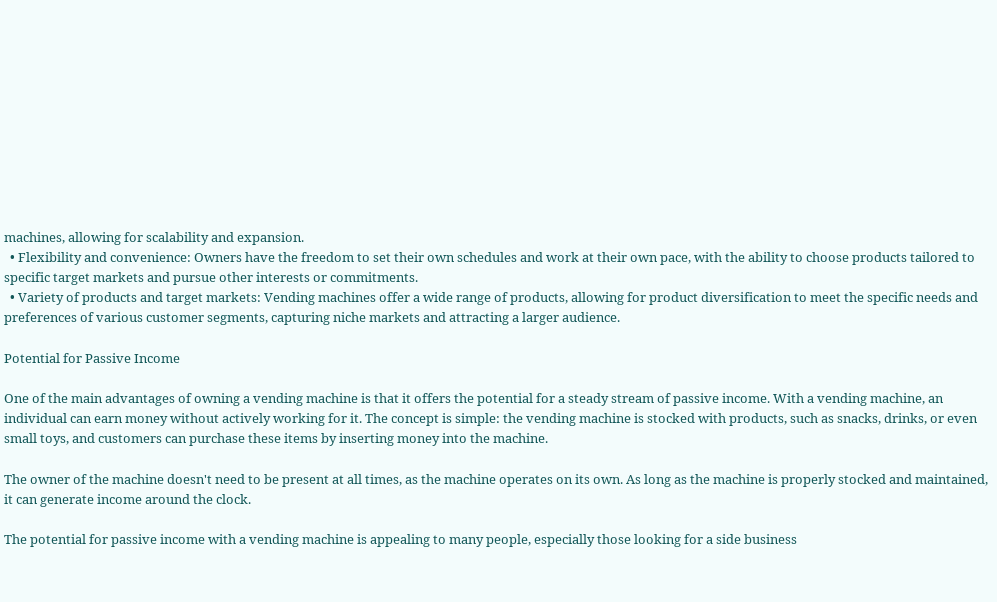machines, allowing for scalability and expansion.
  • Flexibility and convenience: Owners have the freedom to set their own schedules and work at their own pace, with the ability to choose products tailored to specific target markets and pursue other interests or commitments.
  • Variety of products and target markets: Vending machines offer a wide range of products, allowing for product diversification to meet the specific needs and preferences of various customer segments, capturing niche markets and attracting a larger audience.

Potential for Passive Income

One of the main advantages of owning a vending machine is that it offers the potential for a steady stream of passive income. With a vending machine, an individual can earn money without actively working for it. The concept is simple: the vending machine is stocked with products, such as snacks, drinks, or even small toys, and customers can purchase these items by inserting money into the machine.

The owner of the machine doesn't need to be present at all times, as the machine operates on its own. As long as the machine is properly stocked and maintained, it can generate income around the clock.

The potential for passive income with a vending machine is appealing to many people, especially those looking for a side business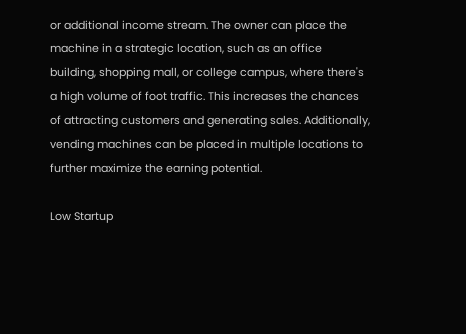or additional income stream. The owner can place the machine in a strategic location, such as an office building, shopping mall, or college campus, where there's a high volume of foot traffic. This increases the chances of attracting customers and generating sales. Additionally, vending machines can be placed in multiple locations to further maximize the earning potential.

Low Startup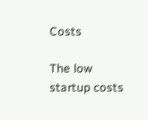Costs

The low startup costs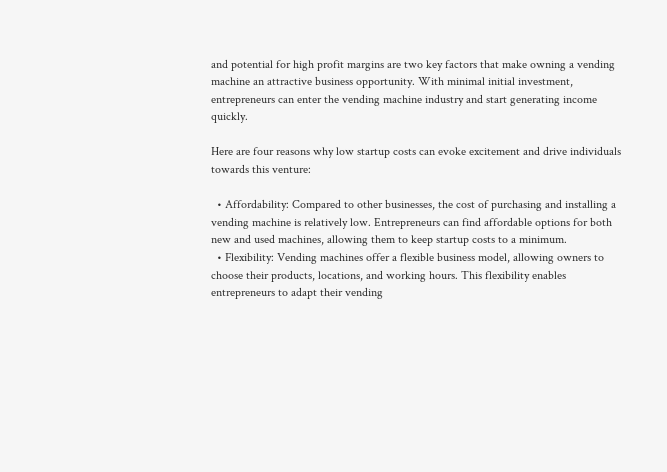and potential for high profit margins are two key factors that make owning a vending machine an attractive business opportunity. With minimal initial investment, entrepreneurs can enter the vending machine industry and start generating income quickly.

Here are four reasons why low startup costs can evoke excitement and drive individuals towards this venture:

  • Affordability: Compared to other businesses, the cost of purchasing and installing a vending machine is relatively low. Entrepreneurs can find affordable options for both new and used machines, allowing them to keep startup costs to a minimum.
  • Flexibility: Vending machines offer a flexible business model, allowing owners to choose their products, locations, and working hours. This flexibility enables entrepreneurs to adapt their vending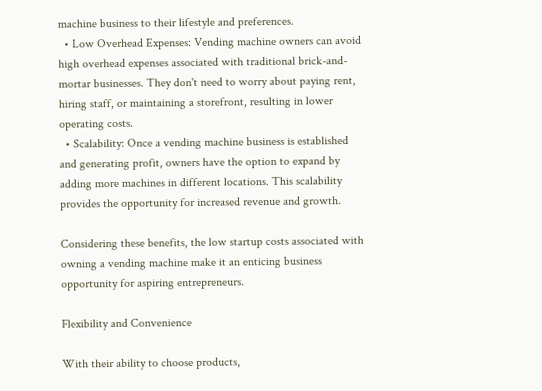machine business to their lifestyle and preferences.
  • Low Overhead Expenses: Vending machine owners can avoid high overhead expenses associated with traditional brick-and-mortar businesses. They don't need to worry about paying rent, hiring staff, or maintaining a storefront, resulting in lower operating costs.
  • Scalability: Once a vending machine business is established and generating profit, owners have the option to expand by adding more machines in different locations. This scalability provides the opportunity for increased revenue and growth.

Considering these benefits, the low startup costs associated with owning a vending machine make it an enticing business opportunity for aspiring entrepreneurs.

Flexibility and Convenience

With their ability to choose products,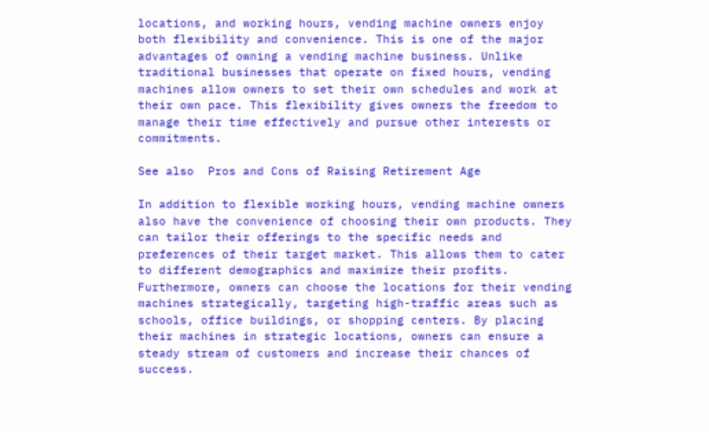locations, and working hours, vending machine owners enjoy both flexibility and convenience. This is one of the major advantages of owning a vending machine business. Unlike traditional businesses that operate on fixed hours, vending machines allow owners to set their own schedules and work at their own pace. This flexibility gives owners the freedom to manage their time effectively and pursue other interests or commitments.

See also  Pros and Cons of Raising Retirement Age

In addition to flexible working hours, vending machine owners also have the convenience of choosing their own products. They can tailor their offerings to the specific needs and preferences of their target market. This allows them to cater to different demographics and maximize their profits. Furthermore, owners can choose the locations for their vending machines strategically, targeting high-traffic areas such as schools, office buildings, or shopping centers. By placing their machines in strategic locations, owners can ensure a steady stream of customers and increase their chances of success.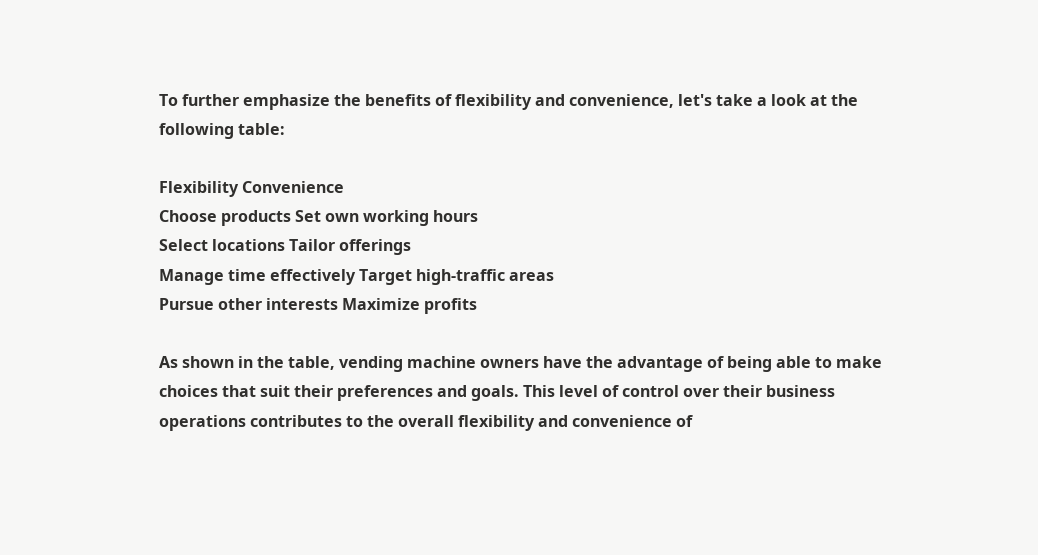To further emphasize the benefits of flexibility and convenience, let's take a look at the following table:

Flexibility Convenience
Choose products Set own working hours
Select locations Tailor offerings
Manage time effectively Target high-traffic areas
Pursue other interests Maximize profits

As shown in the table, vending machine owners have the advantage of being able to make choices that suit their preferences and goals. This level of control over their business operations contributes to the overall flexibility and convenience of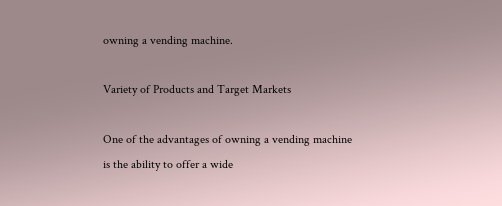owning a vending machine.

Variety of Products and Target Markets

One of the advantages of owning a vending machine is the ability to offer a wide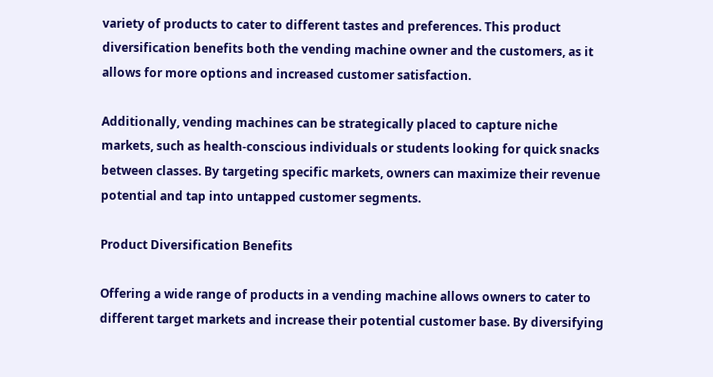variety of products to cater to different tastes and preferences. This product diversification benefits both the vending machine owner and the customers, as it allows for more options and increased customer satisfaction.

Additionally, vending machines can be strategically placed to capture niche markets, such as health-conscious individuals or students looking for quick snacks between classes. By targeting specific markets, owners can maximize their revenue potential and tap into untapped customer segments.

Product Diversification Benefits

Offering a wide range of products in a vending machine allows owners to cater to different target markets and increase their potential customer base. By diversifying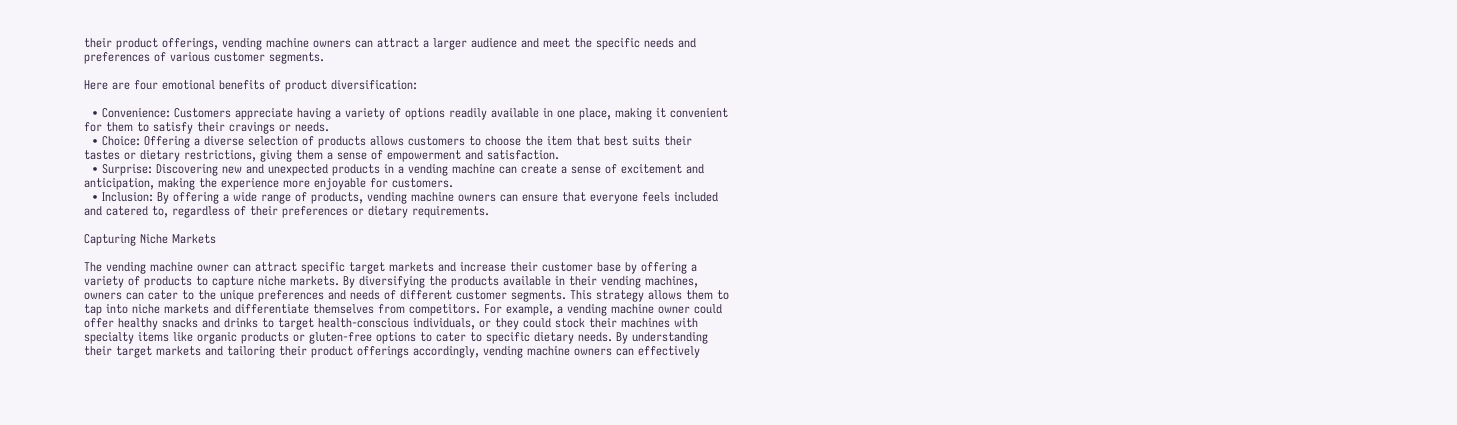their product offerings, vending machine owners can attract a larger audience and meet the specific needs and preferences of various customer segments.

Here are four emotional benefits of product diversification:

  • Convenience: Customers appreciate having a variety of options readily available in one place, making it convenient for them to satisfy their cravings or needs.
  • Choice: Offering a diverse selection of products allows customers to choose the item that best suits their tastes or dietary restrictions, giving them a sense of empowerment and satisfaction.
  • Surprise: Discovering new and unexpected products in a vending machine can create a sense of excitement and anticipation, making the experience more enjoyable for customers.
  • Inclusion: By offering a wide range of products, vending machine owners can ensure that everyone feels included and catered to, regardless of their preferences or dietary requirements.

Capturing Niche Markets

The vending machine owner can attract specific target markets and increase their customer base by offering a variety of products to capture niche markets. By diversifying the products available in their vending machines, owners can cater to the unique preferences and needs of different customer segments. This strategy allows them to tap into niche markets and differentiate themselves from competitors. For example, a vending machine owner could offer healthy snacks and drinks to target health-conscious individuals, or they could stock their machines with specialty items like organic products or gluten-free options to cater to specific dietary needs. By understanding their target markets and tailoring their product offerings accordingly, vending machine owners can effectively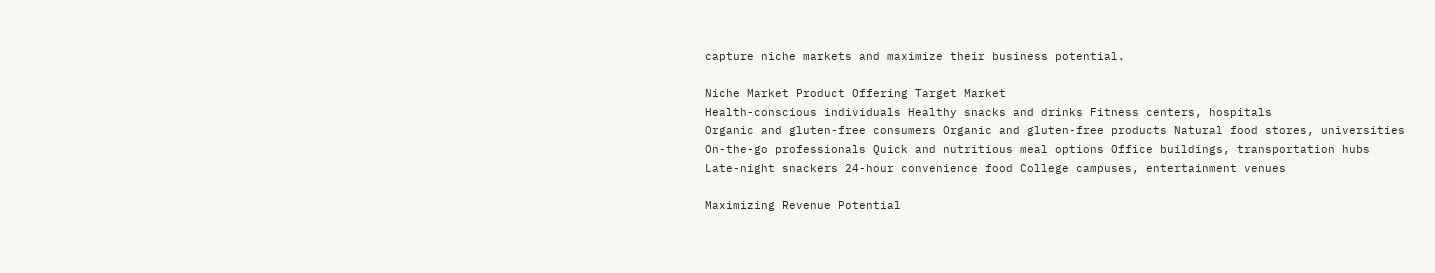capture niche markets and maximize their business potential.

Niche Market Product Offering Target Market
Health-conscious individuals Healthy snacks and drinks Fitness centers, hospitals
Organic and gluten-free consumers Organic and gluten-free products Natural food stores, universities
On-the-go professionals Quick and nutritious meal options Office buildings, transportation hubs
Late-night snackers 24-hour convenience food College campuses, entertainment venues

Maximizing Revenue Potential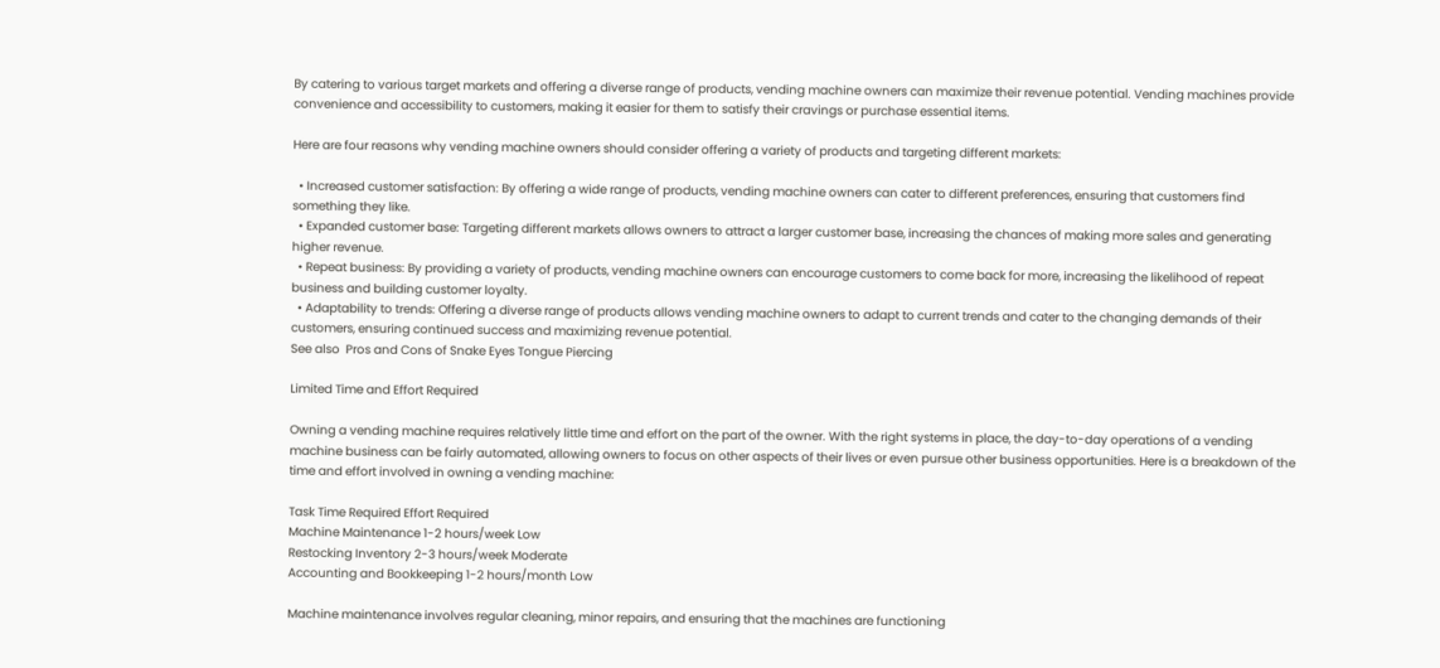By catering to various target markets and offering a diverse range of products, vending machine owners can maximize their revenue potential. Vending machines provide convenience and accessibility to customers, making it easier for them to satisfy their cravings or purchase essential items.

Here are four reasons why vending machine owners should consider offering a variety of products and targeting different markets:

  • Increased customer satisfaction: By offering a wide range of products, vending machine owners can cater to different preferences, ensuring that customers find something they like.
  • Expanded customer base: Targeting different markets allows owners to attract a larger customer base, increasing the chances of making more sales and generating higher revenue.
  • Repeat business: By providing a variety of products, vending machine owners can encourage customers to come back for more, increasing the likelihood of repeat business and building customer loyalty.
  • Adaptability to trends: Offering a diverse range of products allows vending machine owners to adapt to current trends and cater to the changing demands of their customers, ensuring continued success and maximizing revenue potential.
See also  Pros and Cons of Snake Eyes Tongue Piercing

Limited Time and Effort Required

Owning a vending machine requires relatively little time and effort on the part of the owner. With the right systems in place, the day-to-day operations of a vending machine business can be fairly automated, allowing owners to focus on other aspects of their lives or even pursue other business opportunities. Here is a breakdown of the time and effort involved in owning a vending machine:

Task Time Required Effort Required
Machine Maintenance 1-2 hours/week Low
Restocking Inventory 2-3 hours/week Moderate
Accounting and Bookkeeping 1-2 hours/month Low

Machine maintenance involves regular cleaning, minor repairs, and ensuring that the machines are functioning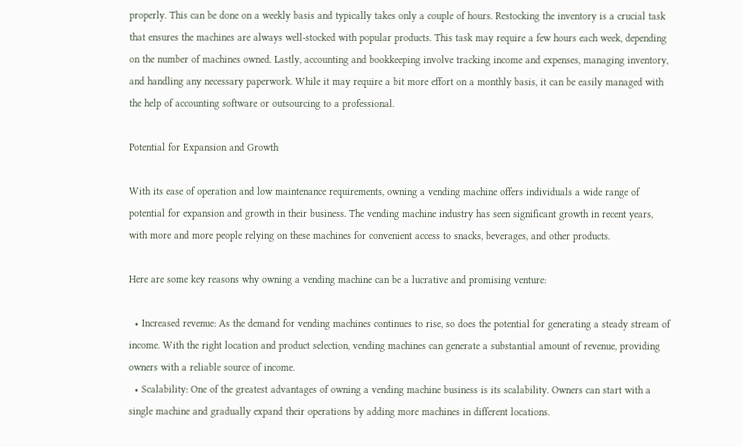properly. This can be done on a weekly basis and typically takes only a couple of hours. Restocking the inventory is a crucial task that ensures the machines are always well-stocked with popular products. This task may require a few hours each week, depending on the number of machines owned. Lastly, accounting and bookkeeping involve tracking income and expenses, managing inventory, and handling any necessary paperwork. While it may require a bit more effort on a monthly basis, it can be easily managed with the help of accounting software or outsourcing to a professional.

Potential for Expansion and Growth

With its ease of operation and low maintenance requirements, owning a vending machine offers individuals a wide range of potential for expansion and growth in their business. The vending machine industry has seen significant growth in recent years, with more and more people relying on these machines for convenient access to snacks, beverages, and other products.

Here are some key reasons why owning a vending machine can be a lucrative and promising venture:

  • Increased revenue: As the demand for vending machines continues to rise, so does the potential for generating a steady stream of income. With the right location and product selection, vending machines can generate a substantial amount of revenue, providing owners with a reliable source of income.
  • Scalability: One of the greatest advantages of owning a vending machine business is its scalability. Owners can start with a single machine and gradually expand their operations by adding more machines in different locations.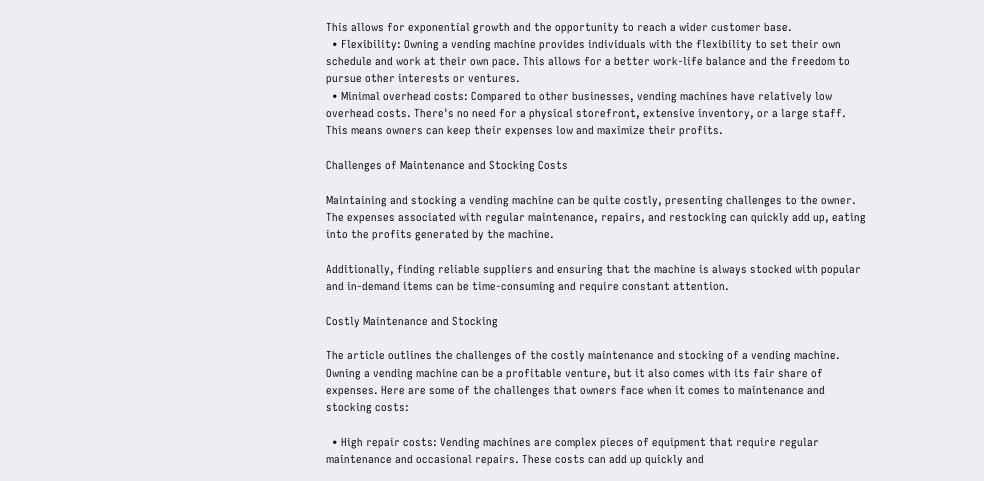This allows for exponential growth and the opportunity to reach a wider customer base.
  • Flexibility: Owning a vending machine provides individuals with the flexibility to set their own schedule and work at their own pace. This allows for a better work-life balance and the freedom to pursue other interests or ventures.
  • Minimal overhead costs: Compared to other businesses, vending machines have relatively low overhead costs. There's no need for a physical storefront, extensive inventory, or a large staff. This means owners can keep their expenses low and maximize their profits.

Challenges of Maintenance and Stocking Costs

Maintaining and stocking a vending machine can be quite costly, presenting challenges to the owner. The expenses associated with regular maintenance, repairs, and restocking can quickly add up, eating into the profits generated by the machine.

Additionally, finding reliable suppliers and ensuring that the machine is always stocked with popular and in-demand items can be time-consuming and require constant attention.

Costly Maintenance and Stocking

The article outlines the challenges of the costly maintenance and stocking of a vending machine. Owning a vending machine can be a profitable venture, but it also comes with its fair share of expenses. Here are some of the challenges that owners face when it comes to maintenance and stocking costs:

  • High repair costs: Vending machines are complex pieces of equipment that require regular maintenance and occasional repairs. These costs can add up quickly and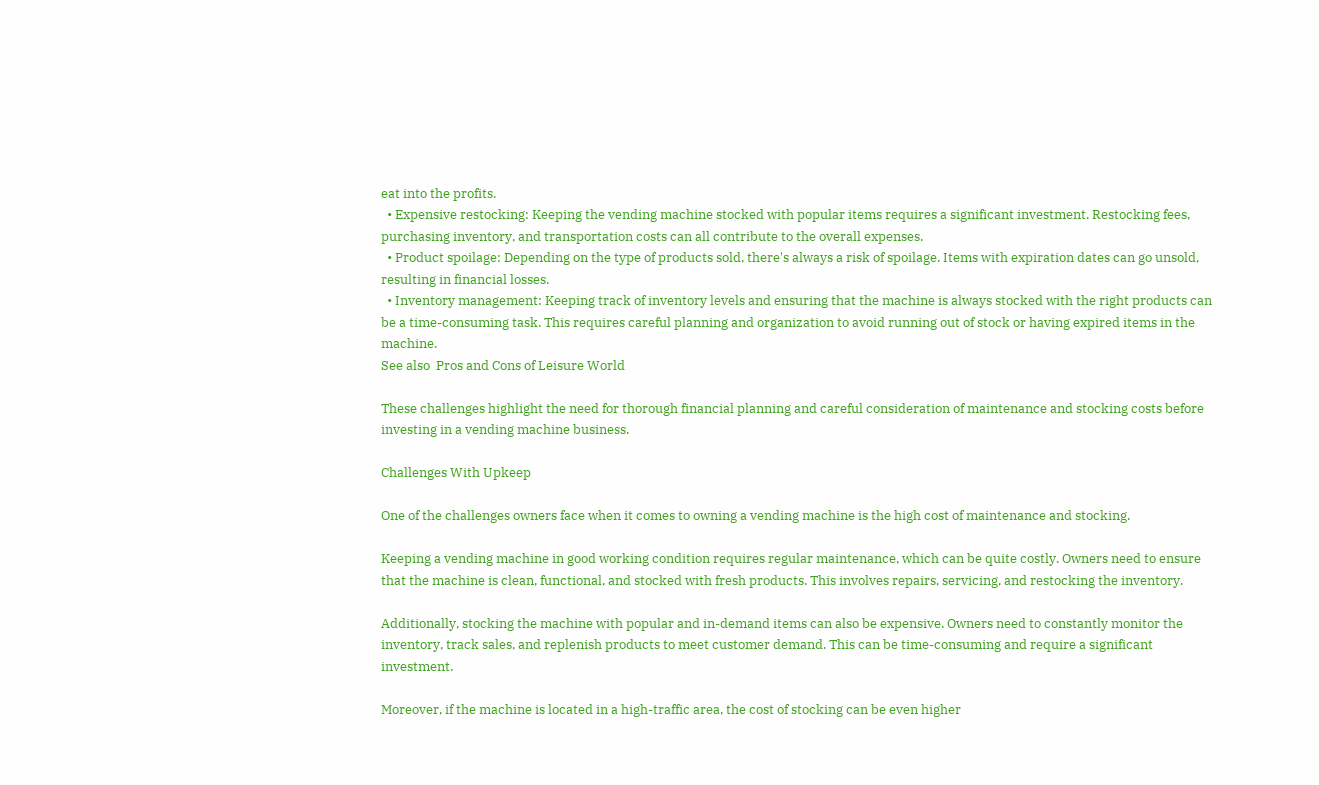eat into the profits.
  • Expensive restocking: Keeping the vending machine stocked with popular items requires a significant investment. Restocking fees, purchasing inventory, and transportation costs can all contribute to the overall expenses.
  • Product spoilage: Depending on the type of products sold, there's always a risk of spoilage. Items with expiration dates can go unsold, resulting in financial losses.
  • Inventory management: Keeping track of inventory levels and ensuring that the machine is always stocked with the right products can be a time-consuming task. This requires careful planning and organization to avoid running out of stock or having expired items in the machine.
See also  Pros and Cons of Leisure World

These challenges highlight the need for thorough financial planning and careful consideration of maintenance and stocking costs before investing in a vending machine business.

Challenges With Upkeep

One of the challenges owners face when it comes to owning a vending machine is the high cost of maintenance and stocking.

Keeping a vending machine in good working condition requires regular maintenance, which can be quite costly. Owners need to ensure that the machine is clean, functional, and stocked with fresh products. This involves repairs, servicing, and restocking the inventory.

Additionally, stocking the machine with popular and in-demand items can also be expensive. Owners need to constantly monitor the inventory, track sales, and replenish products to meet customer demand. This can be time-consuming and require a significant investment.

Moreover, if the machine is located in a high-traffic area, the cost of stocking can be even higher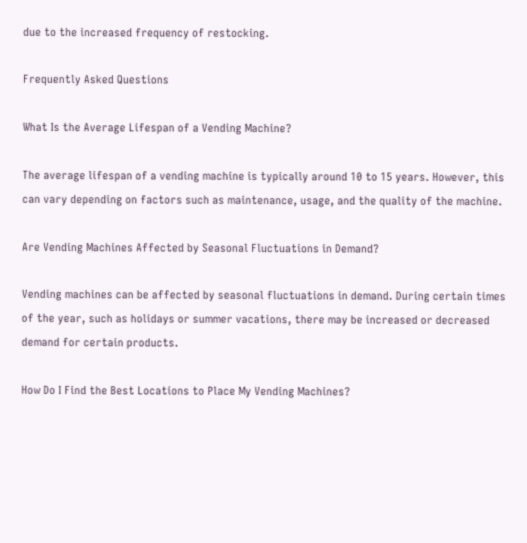due to the increased frequency of restocking.

Frequently Asked Questions

What Is the Average Lifespan of a Vending Machine?

The average lifespan of a vending machine is typically around 10 to 15 years. However, this can vary depending on factors such as maintenance, usage, and the quality of the machine.

Are Vending Machines Affected by Seasonal Fluctuations in Demand?

Vending machines can be affected by seasonal fluctuations in demand. During certain times of the year, such as holidays or summer vacations, there may be increased or decreased demand for certain products.

How Do I Find the Best Locations to Place My Vending Machines?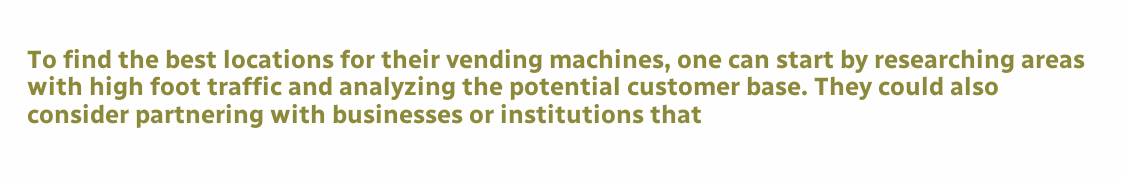To find the best locations for their vending machines, one can start by researching areas with high foot traffic and analyzing the potential customer base. They could also consider partnering with businesses or institutions that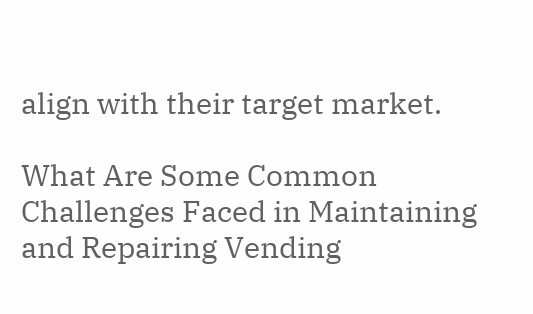align with their target market.

What Are Some Common Challenges Faced in Maintaining and Repairing Vending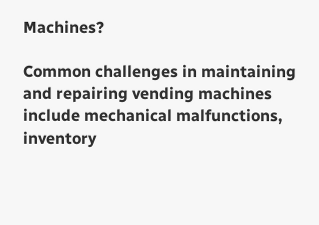Machines?

Common challenges in maintaining and repairing vending machines include mechanical malfunctions, inventory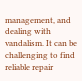management, and dealing with vandalism. It can be challenging to find reliable repair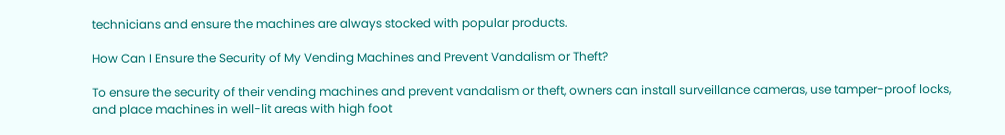technicians and ensure the machines are always stocked with popular products.

How Can I Ensure the Security of My Vending Machines and Prevent Vandalism or Theft?

To ensure the security of their vending machines and prevent vandalism or theft, owners can install surveillance cameras, use tamper-proof locks, and place machines in well-lit areas with high foot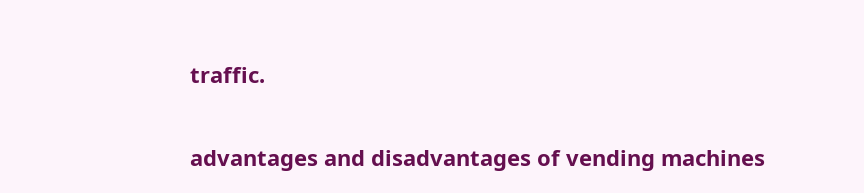traffic.

advantages and disadvantages of vending machines